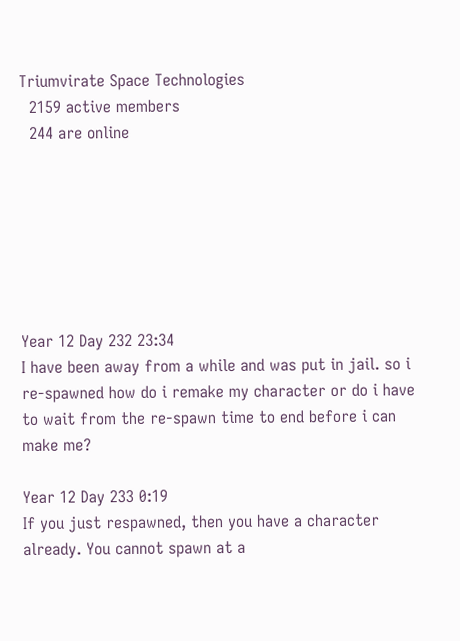Triumvirate Space Technologies
  2159 active members
  244 are online







Year 12 Day 232 23:34
I have been away from a while and was put in jail. so i re-spawned how do i remake my character or do i have to wait from the re-spawn time to end before i can make me?

Year 12 Day 233 0:19
If you just respawned, then you have a character already. You cannot spawn at a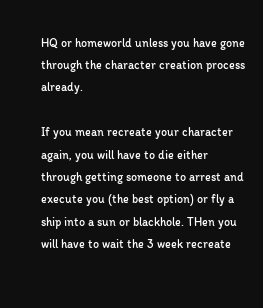HQ or homeworld unless you have gone through the character creation process already.

If you mean recreate your character again, you will have to die either through getting someone to arrest and execute you (the best option) or fly a ship into a sun or blackhole. THen you will have to wait the 3 week recreate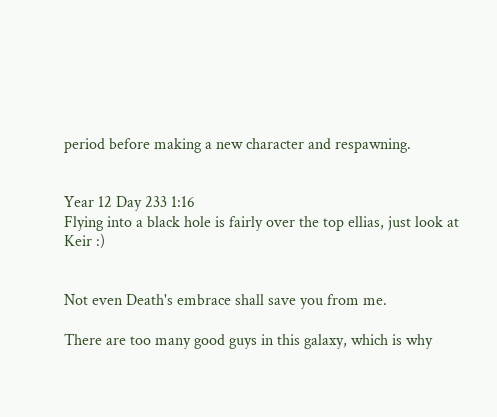period before making a new character and respawning.


Year 12 Day 233 1:16
Flying into a black hole is fairly over the top ellias, just look at Keir :)


Not even Death's embrace shall save you from me.

There are too many good guys in this galaxy, which is why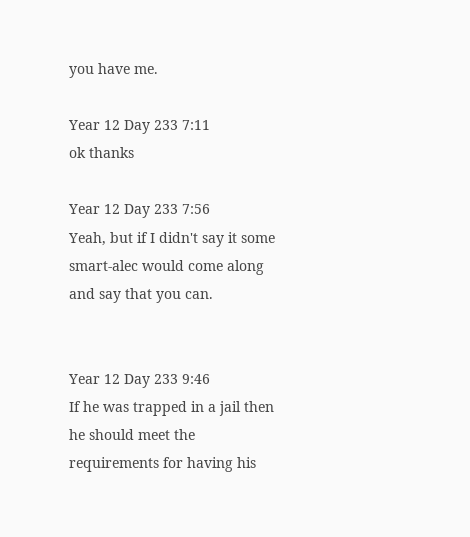you have me.

Year 12 Day 233 7:11
ok thanks

Year 12 Day 233 7:56
Yeah, but if I didn't say it some smart-alec would come along and say that you can.


Year 12 Day 233 9:46
If he was trapped in a jail then he should meet the requirements for having his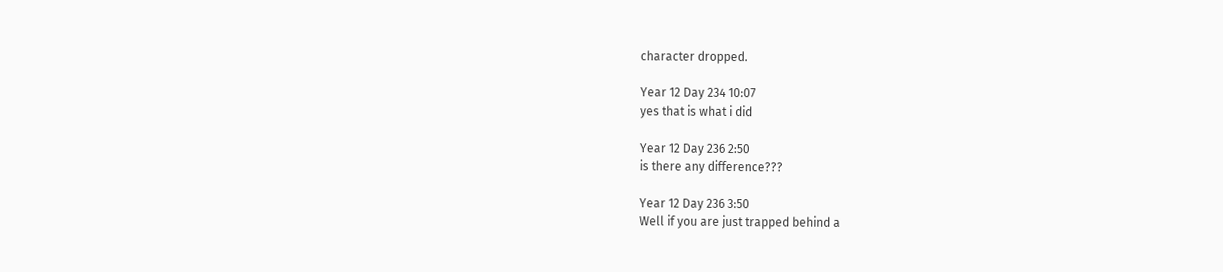character dropped.

Year 12 Day 234 10:07
yes that is what i did

Year 12 Day 236 2:50
is there any difference???

Year 12 Day 236 3:50
Well if you are just trapped behind a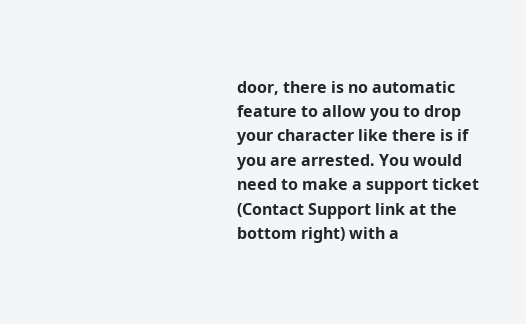door, there is no automatic feature to allow you to drop your character like there is if you are arrested. You would need to make a support ticket (Contact Support link at the bottom right) with a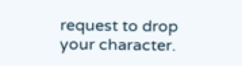request to drop your character.